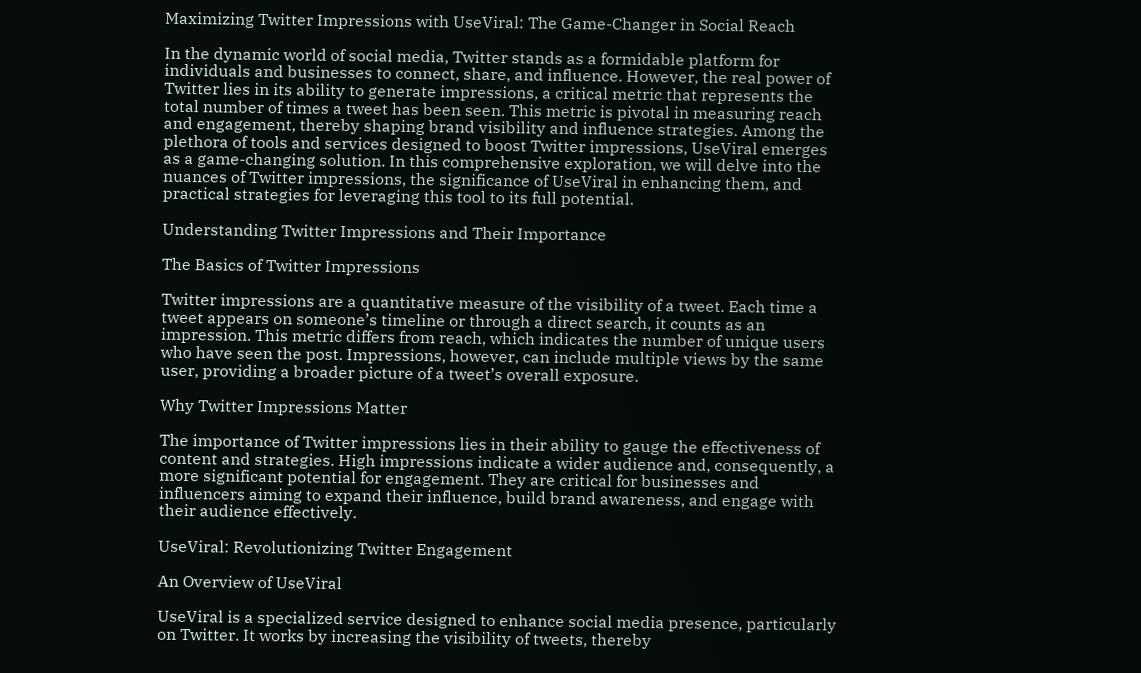Maximizing Twitter Impressions with UseViral: The Game-Changer in Social Reach

In the dynamic world of social media, Twitter stands as a formidable platform for individuals and businesses to connect, share, and influence. However, the real power of Twitter lies in its ability to generate impressions, a critical metric that represents the total number of times a tweet has been seen. This metric is pivotal in measuring reach and engagement, thereby shaping brand visibility and influence strategies. Among the plethora of tools and services designed to boost Twitter impressions, UseViral emerges as a game-changing solution. In this comprehensive exploration, we will delve into the nuances of Twitter impressions, the significance of UseViral in enhancing them, and practical strategies for leveraging this tool to its full potential.

Understanding Twitter Impressions and Their Importance

The Basics of Twitter Impressions

Twitter impressions are a quantitative measure of the visibility of a tweet. Each time a tweet appears on someone’s timeline or through a direct search, it counts as an impression. This metric differs from reach, which indicates the number of unique users who have seen the post. Impressions, however, can include multiple views by the same user, providing a broader picture of a tweet’s overall exposure.

Why Twitter Impressions Matter

The importance of Twitter impressions lies in their ability to gauge the effectiveness of content and strategies. High impressions indicate a wider audience and, consequently, a more significant potential for engagement. They are critical for businesses and influencers aiming to expand their influence, build brand awareness, and engage with their audience effectively.

UseViral: Revolutionizing Twitter Engagement

An Overview of UseViral

UseViral is a specialized service designed to enhance social media presence, particularly on Twitter. It works by increasing the visibility of tweets, thereby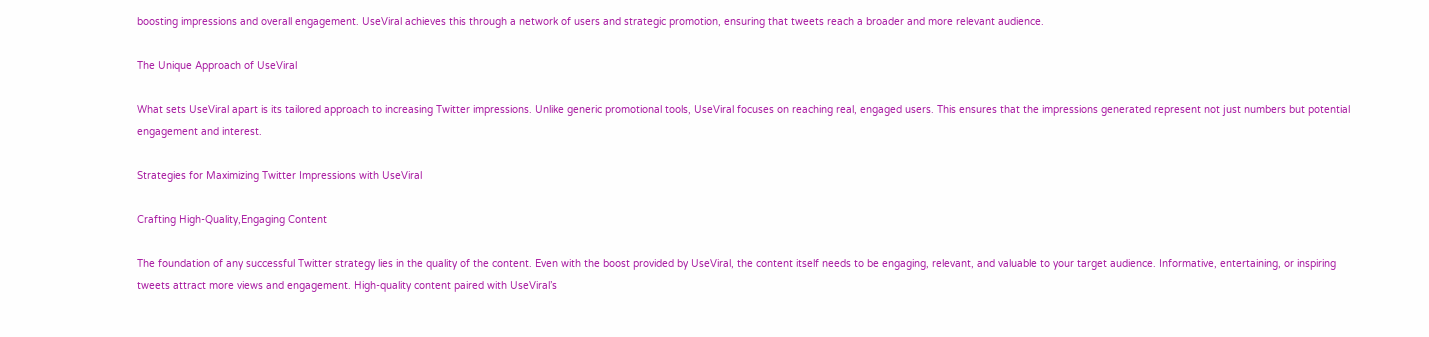boosting impressions and overall engagement. UseViral achieves this through a network of users and strategic promotion, ensuring that tweets reach a broader and more relevant audience.

The Unique Approach of UseViral

What sets UseViral apart is its tailored approach to increasing Twitter impressions. Unlike generic promotional tools, UseViral focuses on reaching real, engaged users. This ensures that the impressions generated represent not just numbers but potential engagement and interest.

Strategies for Maximizing Twitter Impressions with UseViral

Crafting High-Quality,Engaging Content

The foundation of any successful Twitter strategy lies in the quality of the content. Even with the boost provided by UseViral, the content itself needs to be engaging, relevant, and valuable to your target audience. Informative, entertaining, or inspiring tweets attract more views and engagement. High-quality content paired with UseViral’s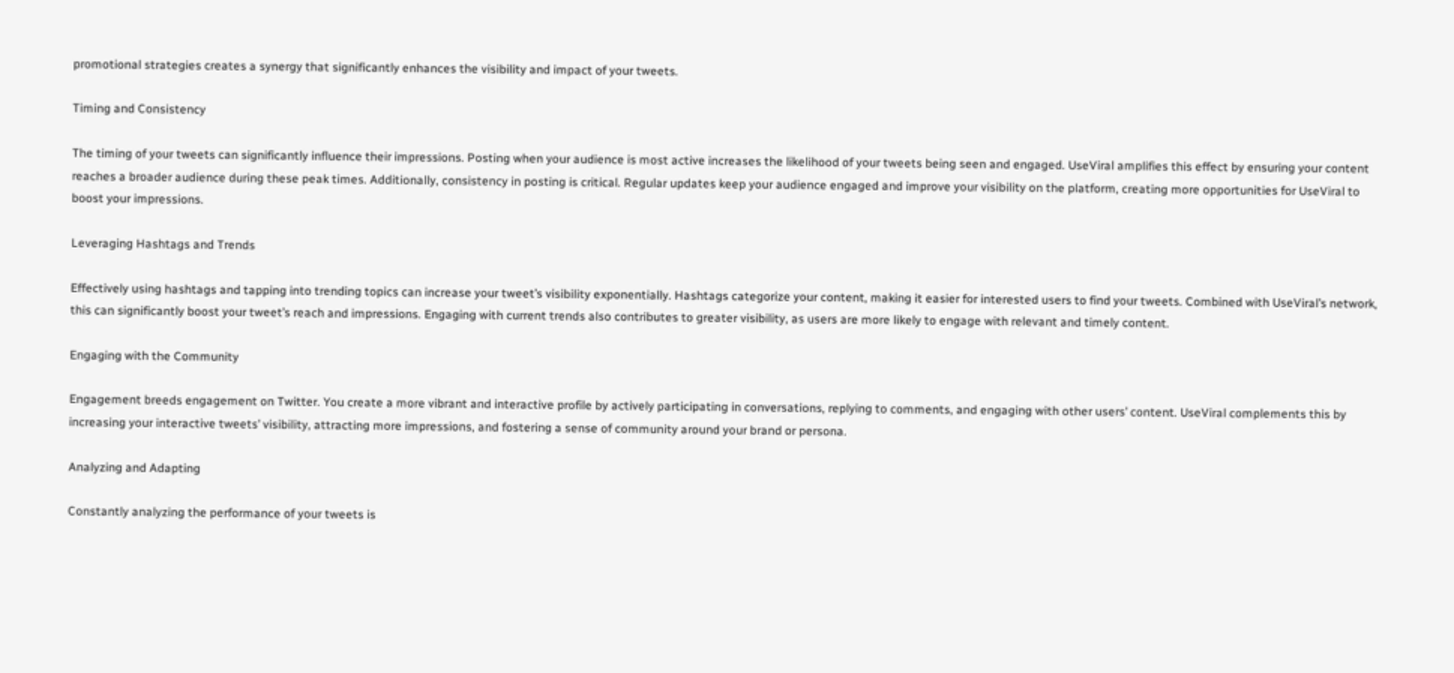promotional strategies creates a synergy that significantly enhances the visibility and impact of your tweets.

Timing and Consistency

The timing of your tweets can significantly influence their impressions. Posting when your audience is most active increases the likelihood of your tweets being seen and engaged. UseViral amplifies this effect by ensuring your content reaches a broader audience during these peak times. Additionally, consistency in posting is critical. Regular updates keep your audience engaged and improve your visibility on the platform, creating more opportunities for UseViral to boost your impressions.

Leveraging Hashtags and Trends

Effectively using hashtags and tapping into trending topics can increase your tweet’s visibility exponentially. Hashtags categorize your content, making it easier for interested users to find your tweets. Combined with UseViral’s network, this can significantly boost your tweet’s reach and impressions. Engaging with current trends also contributes to greater visibility, as users are more likely to engage with relevant and timely content.

Engaging with the Community

Engagement breeds engagement on Twitter. You create a more vibrant and interactive profile by actively participating in conversations, replying to comments, and engaging with other users’ content. UseViral complements this by increasing your interactive tweets’ visibility, attracting more impressions, and fostering a sense of community around your brand or persona.

Analyzing and Adapting

Constantly analyzing the performance of your tweets is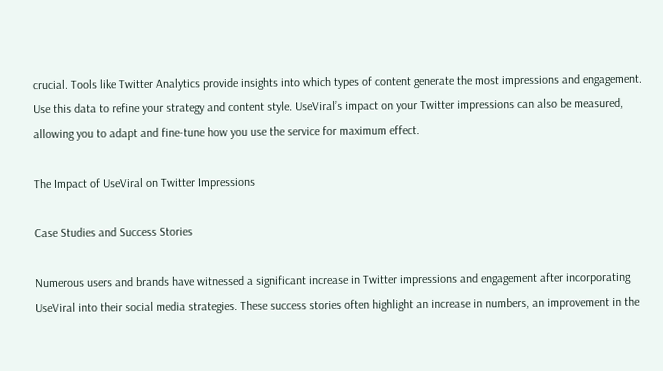crucial. Tools like Twitter Analytics provide insights into which types of content generate the most impressions and engagement. Use this data to refine your strategy and content style. UseViral’s impact on your Twitter impressions can also be measured, allowing you to adapt and fine-tune how you use the service for maximum effect.

The Impact of UseViral on Twitter Impressions

Case Studies and Success Stories

Numerous users and brands have witnessed a significant increase in Twitter impressions and engagement after incorporating UseViral into their social media strategies. These success stories often highlight an increase in numbers, an improvement in the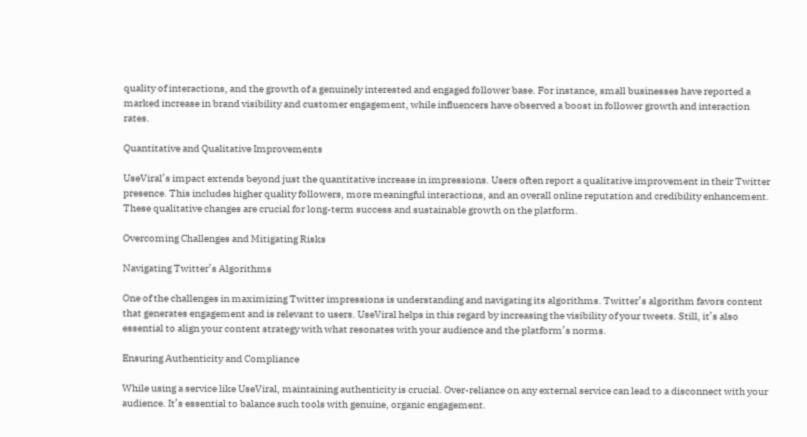quality of interactions, and the growth of a genuinely interested and engaged follower base. For instance, small businesses have reported a marked increase in brand visibility and customer engagement, while influencers have observed a boost in follower growth and interaction rates.

Quantitative and Qualitative Improvements

UseViral’s impact extends beyond just the quantitative increase in impressions. Users often report a qualitative improvement in their Twitter presence. This includes higher quality followers, more meaningful interactions, and an overall online reputation and credibility enhancement. These qualitative changes are crucial for long-term success and sustainable growth on the platform.

Overcoming Challenges and Mitigating Risks

Navigating Twitter’s Algorithms

One of the challenges in maximizing Twitter impressions is understanding and navigating its algorithms. Twitter’s algorithm favors content that generates engagement and is relevant to users. UseViral helps in this regard by increasing the visibility of your tweets. Still, it’s also essential to align your content strategy with what resonates with your audience and the platform’s norms.

Ensuring Authenticity and Compliance

While using a service like UseViral, maintaining authenticity is crucial. Over-reliance on any external service can lead to a disconnect with your audience. It’s essential to balance such tools with genuine, organic engagement.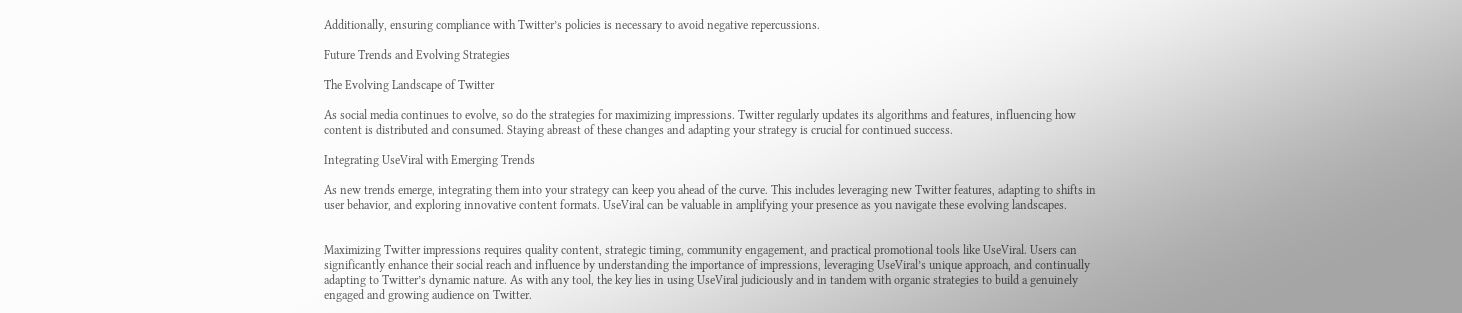Additionally, ensuring compliance with Twitter’s policies is necessary to avoid negative repercussions.

Future Trends and Evolving Strategies

The Evolving Landscape of Twitter

As social media continues to evolve, so do the strategies for maximizing impressions. Twitter regularly updates its algorithms and features, influencing how content is distributed and consumed. Staying abreast of these changes and adapting your strategy is crucial for continued success.

Integrating UseViral with Emerging Trends

As new trends emerge, integrating them into your strategy can keep you ahead of the curve. This includes leveraging new Twitter features, adapting to shifts in user behavior, and exploring innovative content formats. UseViral can be valuable in amplifying your presence as you navigate these evolving landscapes.


Maximizing Twitter impressions requires quality content, strategic timing, community engagement, and practical promotional tools like UseViral. Users can significantly enhance their social reach and influence by understanding the importance of impressions, leveraging UseViral’s unique approach, and continually adapting to Twitter’s dynamic nature. As with any tool, the key lies in using UseViral judiciously and in tandem with organic strategies to build a genuinely engaged and growing audience on Twitter.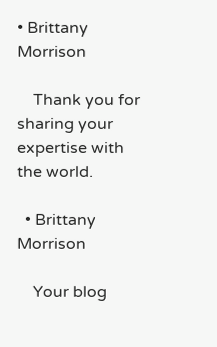• Brittany Morrison

    Thank you for sharing your expertise with the world.

  • Brittany Morrison

    Your blog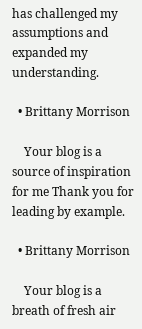has challenged my assumptions and expanded my understanding.

  • Brittany Morrison

    Your blog is a source of inspiration for me Thank you for leading by example.

  • Brittany Morrison

    Your blog is a breath of fresh air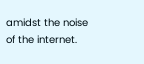amidst the noise of the internet.